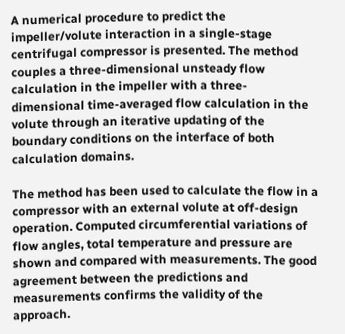A numerical procedure to predict the impeller/volute interaction in a single-stage centrifugal compressor is presented. The method couples a three-dimensional unsteady flow calculation in the impeller with a three-dimensional time-averaged flow calculation in the volute through an iterative updating of the boundary conditions on the interface of both calculation domains.

The method has been used to calculate the flow in a compressor with an external volute at off-design operation. Computed circumferential variations of flow angles, total temperature and pressure are shown and compared with measurements. The good agreement between the predictions and measurements confirms the validity of the approach.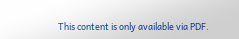This content is only available via PDF.